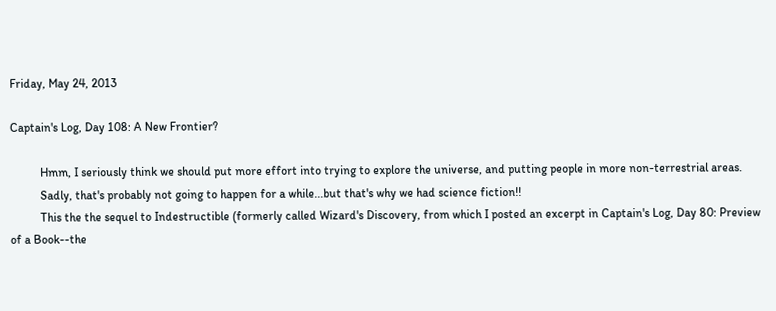Friday, May 24, 2013

Captain's Log, Day 108: A New Frontier?

          Hmm, I seriously think we should put more effort into trying to explore the universe, and putting people in more non-terrestrial areas.
          Sadly, that's probably not going to happen for a while...but that's why we had science fiction!!
          This the the sequel to Indestructible (formerly called Wizard's Discovery, from which I posted an excerpt in Captain's Log, Day 80: Preview of a Book--the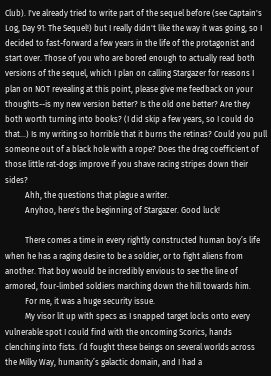Club). I've already tried to write part of the sequel before (see Captain's Log, Day 91: The Sequel!) but I really didn't like the way it was going, so I decided to fast-forward a few years in the life of the protagonist and start over. Those of you who are bored enough to actually read both versions of the sequel, which I plan on calling Stargazer for reasons I plan on NOT revealing at this point, please give me feedback on your thoughts--is my new version better? Is the old one better? Are they both worth turning into books? (I did skip a few years, so I could do that...) Is my writing so horrible that it burns the retinas? Could you pull someone out of a black hole with a rope? Does the drag coefficient of those little rat-dogs improve if you shave racing stripes down their sides?
          Ahh, the questions that plague a writer.
          Anyhoo, here's the beginning of Stargazer. Good luck!

          There comes a time in every rightly constructed human boy’s life when he has a raging desire to be a soldier, or to fight aliens from another. That boy would be incredibly envious to see the line of armored, four-limbed soldiers marching down the hill towards him.
          For me, it was a huge security issue.
          My visor lit up with specs as I snapped target locks onto every vulnerable spot I could find with the oncoming Scorics, hands clenching into fists. I’d fought these beings on several worlds across the Milky Way, humanity’s galactic domain, and I had a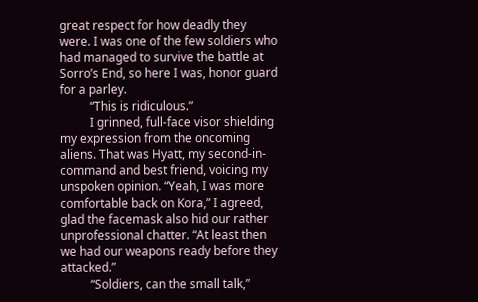great respect for how deadly they were. I was one of the few soldiers who had managed to survive the battle at Sorro’s End, so here I was, honor guard for a parley.
          “This is ridiculous.”
          I grinned, full-face visor shielding my expression from the oncoming aliens. That was Hyatt, my second-in-command and best friend, voicing my unspoken opinion. “Yeah, I was more comfortable back on Kora,” I agreed, glad the facemask also hid our rather unprofessional chatter. “At least then we had our weapons ready before they attacked.”
          “Soldiers, can the small talk,”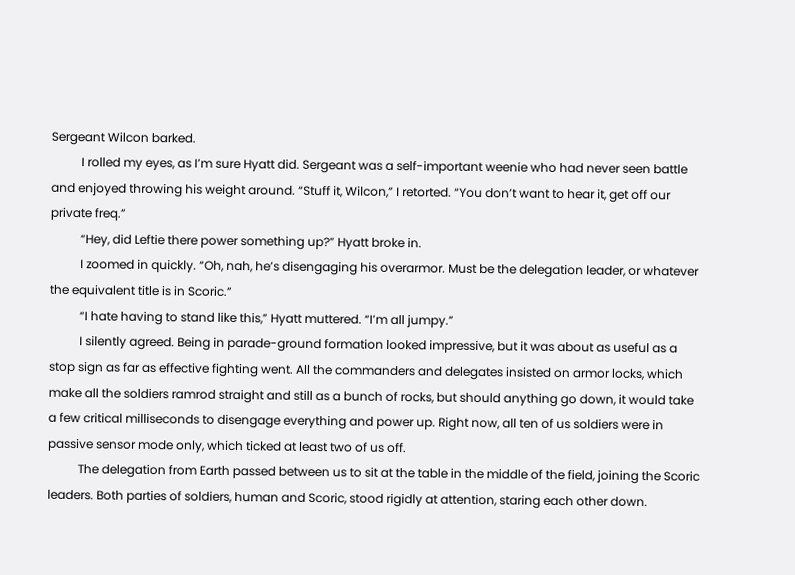Sergeant Wilcon barked.
          I rolled my eyes, as I’m sure Hyatt did. Sergeant was a self-important weenie who had never seen battle and enjoyed throwing his weight around. “Stuff it, Wilcon,” I retorted. “You don’t want to hear it, get off our private freq.”
          “Hey, did Leftie there power something up?” Hyatt broke in.
          I zoomed in quickly. “Oh, nah, he’s disengaging his overarmor. Must be the delegation leader, or whatever the equivalent title is in Scoric.”
          “I hate having to stand like this,” Hyatt muttered. “I’m all jumpy.”
          I silently agreed. Being in parade-ground formation looked impressive, but it was about as useful as a stop sign as far as effective fighting went. All the commanders and delegates insisted on armor locks, which make all the soldiers ramrod straight and still as a bunch of rocks, but should anything go down, it would take a few critical milliseconds to disengage everything and power up. Right now, all ten of us soldiers were in passive sensor mode only, which ticked at least two of us off.
          The delegation from Earth passed between us to sit at the table in the middle of the field, joining the Scoric leaders. Both parties of soldiers, human and Scoric, stood rigidly at attention, staring each other down.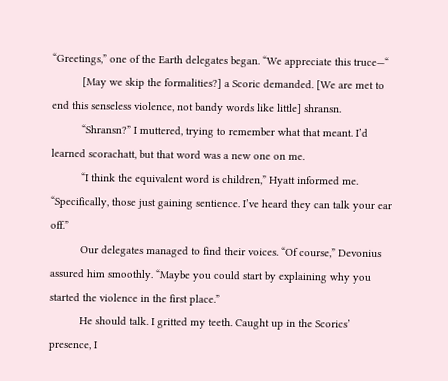“Greetings,” one of the Earth delegates began. “We appreciate this truce—“
          [May we skip the formalities?] a Scoric demanded. [We are met to end this senseless violence, not bandy words like little] shransn.
          “Shransn?” I muttered, trying to remember what that meant. I’d learned scorachatt, but that word was a new one on me.
          “I think the equivalent word is children,” Hyatt informed me. “Specifically, those just gaining sentience. I’ve heard they can talk your ear off.”
          Our delegates managed to find their voices. “Of course,” Devonius assured him smoothly. “Maybe you could start by explaining why you started the violence in the first place.”
          He should talk. I gritted my teeth. Caught up in the Scorics’ presence, I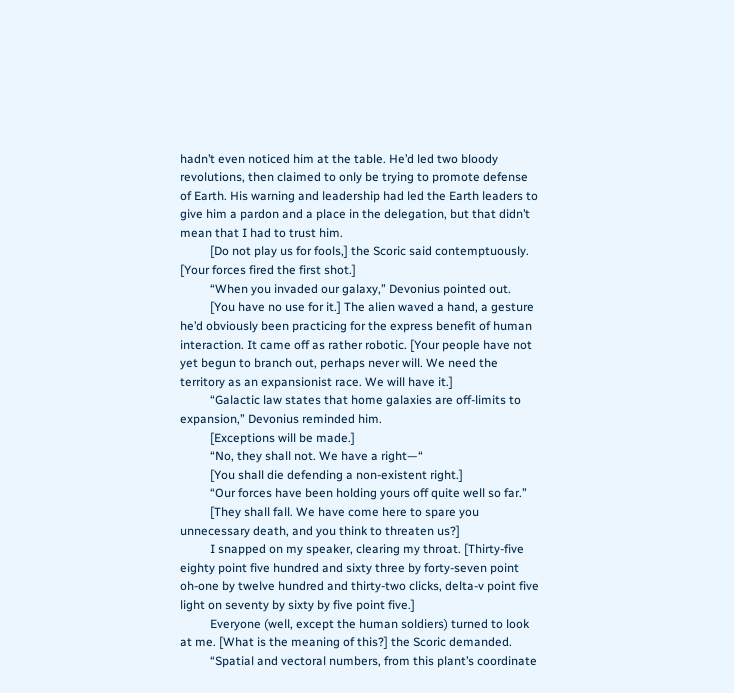hadn’t even noticed him at the table. He’d led two bloody revolutions, then claimed to only be trying to promote defense of Earth. His warning and leadership had led the Earth leaders to give him a pardon and a place in the delegation, but that didn’t mean that I had to trust him.
          [Do not play us for fools,] the Scoric said contemptuously. [Your forces fired the first shot.]
          “When you invaded our galaxy,” Devonius pointed out.
          [You have no use for it.] The alien waved a hand, a gesture he’d obviously been practicing for the express benefit of human interaction. It came off as rather robotic. [Your people have not yet begun to branch out, perhaps never will. We need the territory as an expansionist race. We will have it.]
          “Galactic law states that home galaxies are off-limits to expansion,” Devonius reminded him.
          [Exceptions will be made.]
          “No, they shall not. We have a right—“
          [You shall die defending a non-existent right.]
          “Our forces have been holding yours off quite well so far.”
          [They shall fall. We have come here to spare you unnecessary death, and you think to threaten us?]
          I snapped on my speaker, clearing my throat. [Thirty-five eighty point five hundred and sixty three by forty-seven point oh-one by twelve hundred and thirty-two clicks, delta-v point five light on seventy by sixty by five point five.]
          Everyone (well, except the human soldiers) turned to look at me. [What is the meaning of this?] the Scoric demanded.
          “Spatial and vectoral numbers, from this plant’s coordinate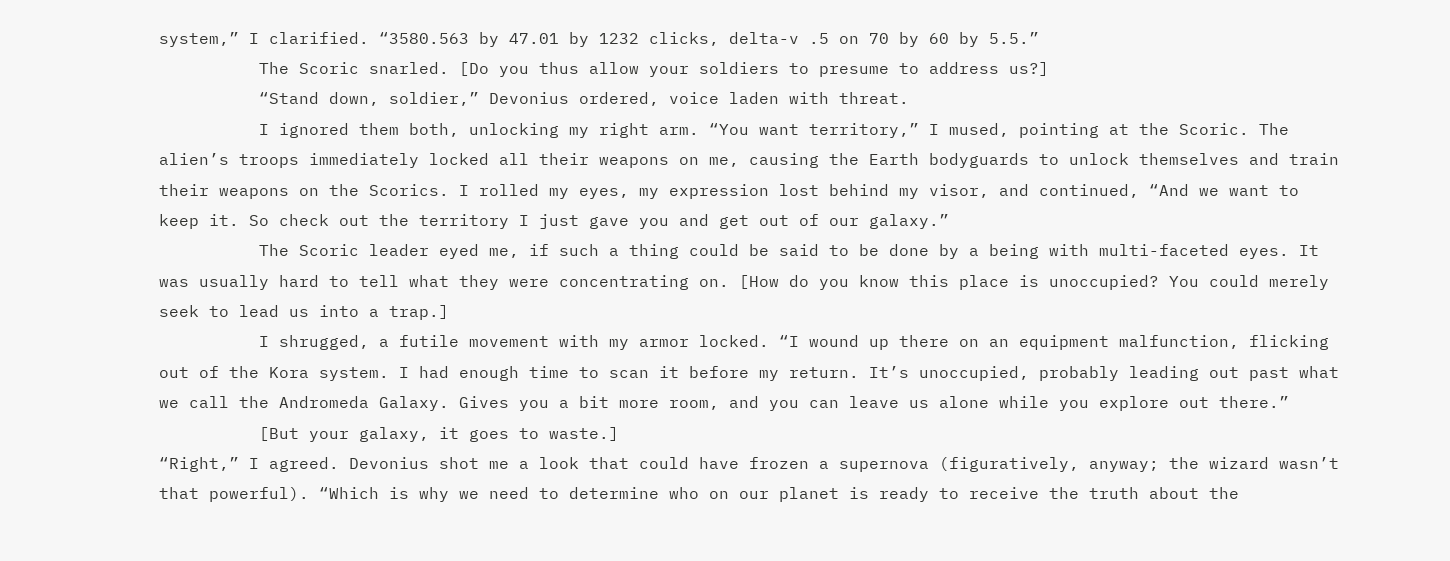system,” I clarified. “3580.563 by 47.01 by 1232 clicks, delta-v .5 on 70 by 60 by 5.5.”
          The Scoric snarled. [Do you thus allow your soldiers to presume to address us?]
          “Stand down, soldier,” Devonius ordered, voice laden with threat.
          I ignored them both, unlocking my right arm. “You want territory,” I mused, pointing at the Scoric. The alien’s troops immediately locked all their weapons on me, causing the Earth bodyguards to unlock themselves and train their weapons on the Scorics. I rolled my eyes, my expression lost behind my visor, and continued, “And we want to keep it. So check out the territory I just gave you and get out of our galaxy.”
          The Scoric leader eyed me, if such a thing could be said to be done by a being with multi-faceted eyes. It was usually hard to tell what they were concentrating on. [How do you know this place is unoccupied? You could merely seek to lead us into a trap.]
          I shrugged, a futile movement with my armor locked. “I wound up there on an equipment malfunction, flicking out of the Kora system. I had enough time to scan it before my return. It’s unoccupied, probably leading out past what we call the Andromeda Galaxy. Gives you a bit more room, and you can leave us alone while you explore out there.”
          [But your galaxy, it goes to waste.]
“Right,” I agreed. Devonius shot me a look that could have frozen a supernova (figuratively, anyway; the wizard wasn’t that powerful). “Which is why we need to determine who on our planet is ready to receive the truth about the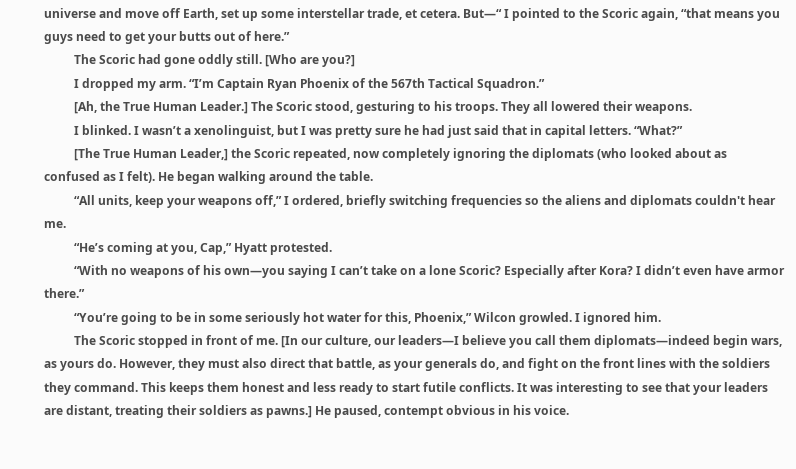universe and move off Earth, set up some interstellar trade, et cetera. But—“ I pointed to the Scoric again, “that means you guys need to get your butts out of here.”
          The Scoric had gone oddly still. [Who are you?]
          I dropped my arm. “I’m Captain Ryan Phoenix of the 567th Tactical Squadron.”
          [Ah, the True Human Leader.] The Scoric stood, gesturing to his troops. They all lowered their weapons.
          I blinked. I wasn’t a xenolinguist, but I was pretty sure he had just said that in capital letters. “What?”
          [The True Human Leader,] the Scoric repeated, now completely ignoring the diplomats (who looked about as confused as I felt). He began walking around the table.
          “All units, keep your weapons off,” I ordered, briefly switching frequencies so the aliens and diplomats couldn't hear me.
          “He’s coming at you, Cap,” Hyatt protested.
          “With no weapons of his own—you saying I can’t take on a lone Scoric? Especially after Kora? I didn’t even have armor there.”
          “You’re going to be in some seriously hot water for this, Phoenix,” Wilcon growled. I ignored him.
          The Scoric stopped in front of me. [In our culture, our leaders—I believe you call them diplomats—indeed begin wars, as yours do. However, they must also direct that battle, as your generals do, and fight on the front lines with the soldiers they command. This keeps them honest and less ready to start futile conflicts. It was interesting to see that your leaders are distant, treating their soldiers as pawns.] He paused, contempt obvious in his voice.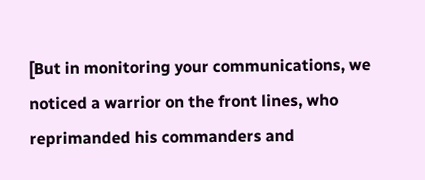[But in monitoring your communications, we noticed a warrior on the front lines, who reprimanded his commanders and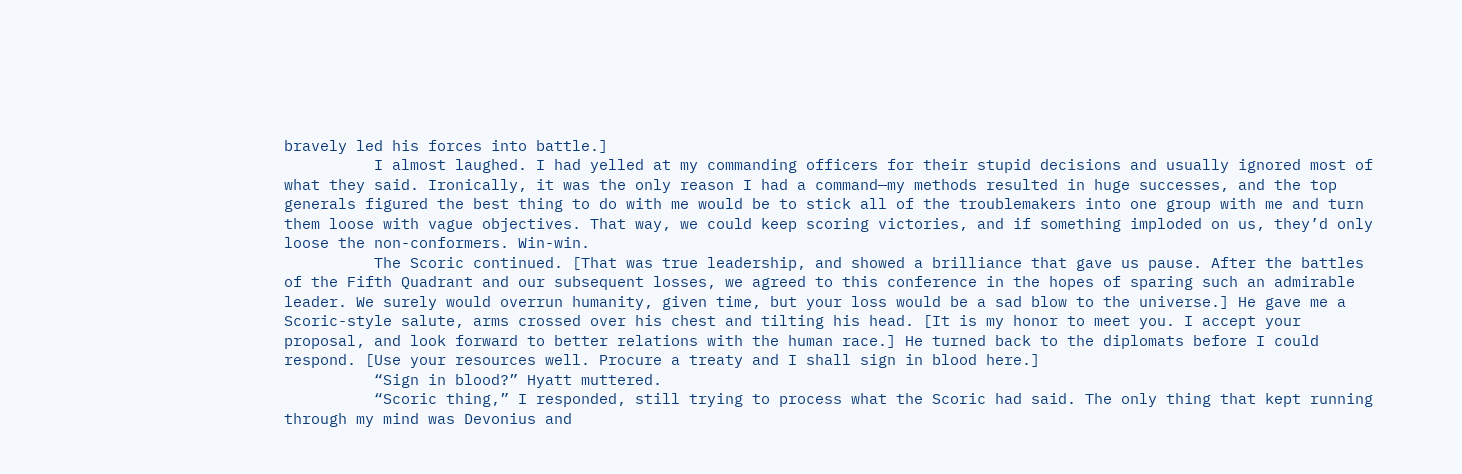bravely led his forces into battle.]
          I almost laughed. I had yelled at my commanding officers for their stupid decisions and usually ignored most of what they said. Ironically, it was the only reason I had a command—my methods resulted in huge successes, and the top generals figured the best thing to do with me would be to stick all of the troublemakers into one group with me and turn them loose with vague objectives. That way, we could keep scoring victories, and if something imploded on us, they’d only loose the non-conformers. Win-win.
          The Scoric continued. [That was true leadership, and showed a brilliance that gave us pause. After the battles of the Fifth Quadrant and our subsequent losses, we agreed to this conference in the hopes of sparing such an admirable leader. We surely would overrun humanity, given time, but your loss would be a sad blow to the universe.] He gave me a Scoric-style salute, arms crossed over his chest and tilting his head. [It is my honor to meet you. I accept your proposal, and look forward to better relations with the human race.] He turned back to the diplomats before I could respond. [Use your resources well. Procure a treaty and I shall sign in blood here.]
          “Sign in blood?” Hyatt muttered.
          “Scoric thing,” I responded, still trying to process what the Scoric had said. The only thing that kept running through my mind was Devonius and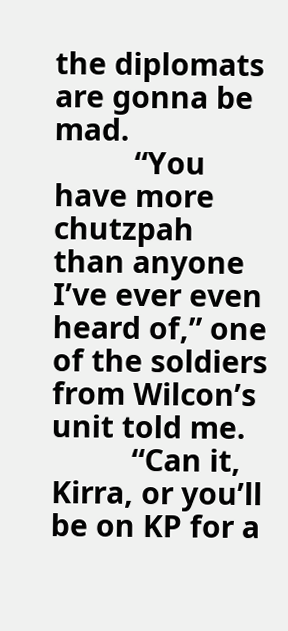the diplomats are gonna be mad.
          “You have more chutzpah than anyone I’ve ever even heard of,” one of the soldiers from Wilcon’s unit told me.
          “Can it, Kirra, or you’ll be on KP for a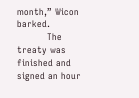month,” Wicon barked.
          The treaty was finished and signed an hour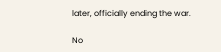later, officially ending the war.

No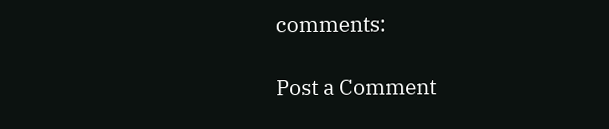comments:

Post a Comment